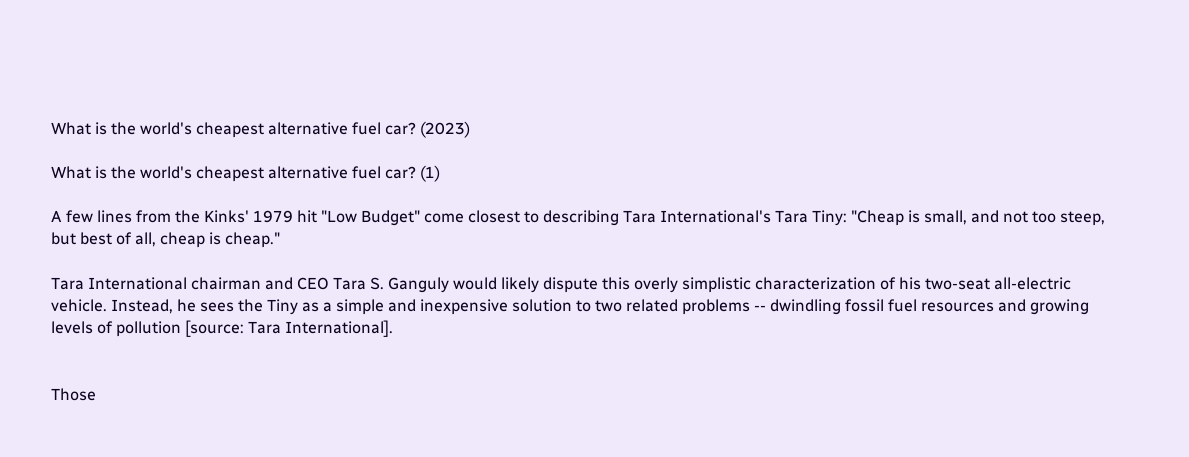What is the world's cheapest alternative fuel car? (2023)

What is the world's cheapest alternative fuel car? (1)

A few lines from the Kinks' 1979 hit "Low Budget" come closest to describing Tara International's Tara Tiny: "Cheap is small, and not too steep, but best of all, cheap is cheap."

Tara International chairman and CEO Tara S. Ganguly would likely dispute this overly simplistic characterization of his two-seat all-electric vehicle. Instead, he sees the Tiny as a simple and inexpensive solution to two related problems -- dwindling fossil fuel resources and growing levels of pollution [source: Tara International].


Those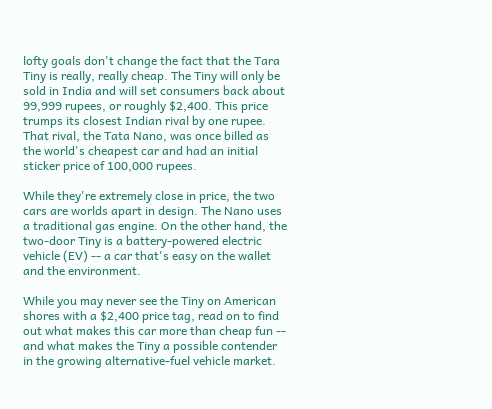lofty goals don't change the fact that the Tara Tiny is really, really cheap. The Tiny will only be sold in India and will set consumers back about 99,999 rupees, or roughly $2,400. This price trumps its closest Indian rival by one rupee. That rival, the Tata Nano, was once billed as the world's cheapest car and had an initial sticker price of 100,000 rupees.

While they're extremely close in price, the two cars are worlds apart in design. The Nano uses a traditional gas engine. On the other hand, the two-door Tiny is a battery-powered electric vehicle (EV) -- a car that's easy on the wallet and the environment.

While you may never see the Tiny on American shores with a $2,400 price tag, read on to find out what makes this car more than cheap fun -- and what makes the Tiny a possible contender in the growing alternative-fuel vehicle market.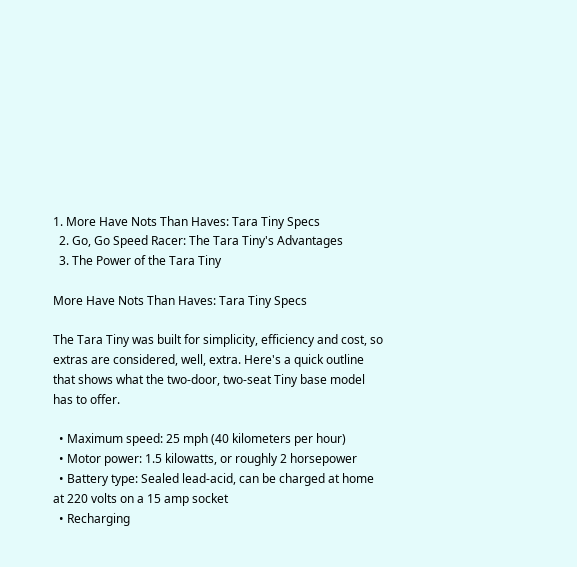1. More Have Nots Than Haves: Tara Tiny Specs
  2. Go, Go Speed Racer: The Tara Tiny's Advantages
  3. The Power of the Tara Tiny

More Have Nots Than Haves: Tara Tiny Specs

The Tara Tiny was built for simplicity, efficiency and cost, so extras are considered, well, extra. Here's a quick outline that shows what the two-door, two-seat Tiny base model has to offer.

  • Maximum speed: 25 mph (40 kilometers per hour)
  • Motor power: 1.5 kilowatts, or roughly 2 horsepower
  • Battery type: Sealed lead-acid, can be charged at home at 220 volts on a 15 amp socket
  • Recharging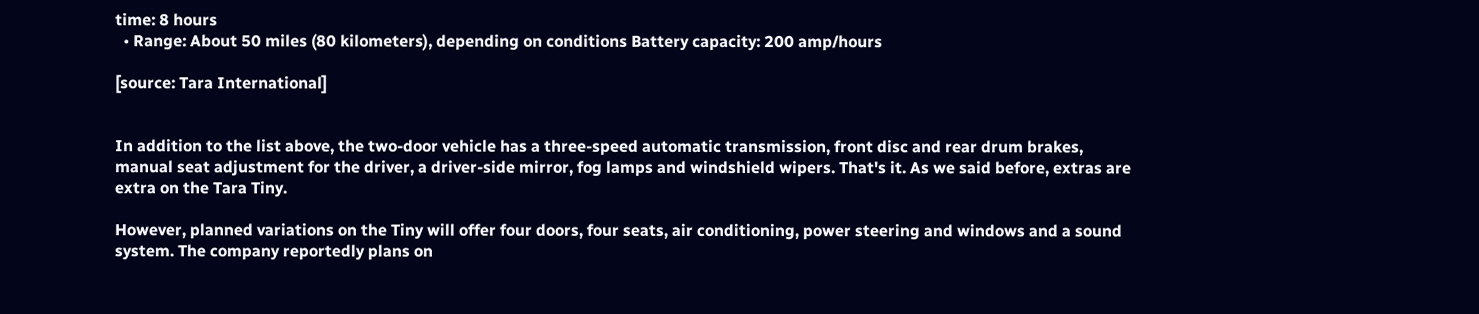time: 8 hours
  • Range: About 50 miles (80 kilometers), depending on conditions Battery capacity: 200 amp/hours

[source: Tara International]


In addition to the list above, the two-door vehicle has a three-speed automatic transmission, front disc and rear drum brakes, manual seat adjustment for the driver, a driver-side mirror, fog lamps and windshield wipers. That's it. As we said before, extras are extra on the Tara Tiny.

However, planned variations on the Tiny will offer four doors, four seats, air conditioning, power steering and windows and a sound system. The company reportedly plans on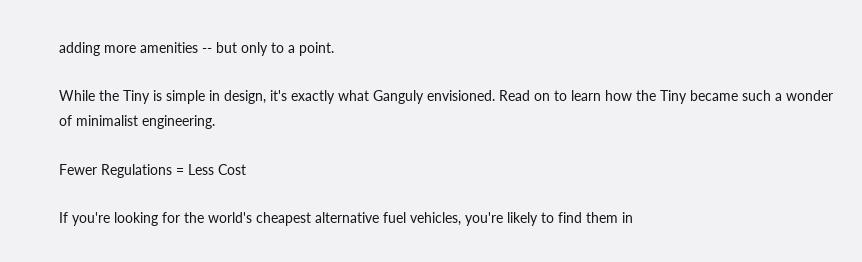adding more amenities -- but only to a point.

While the Tiny is simple in design, it's exactly what Ganguly envisioned. Read on to learn how the Tiny became such a wonder of minimalist engineering.

Fewer Regulations = Less Cost

If you're looking for the world's cheapest alternative fuel vehicles, you're likely to find them in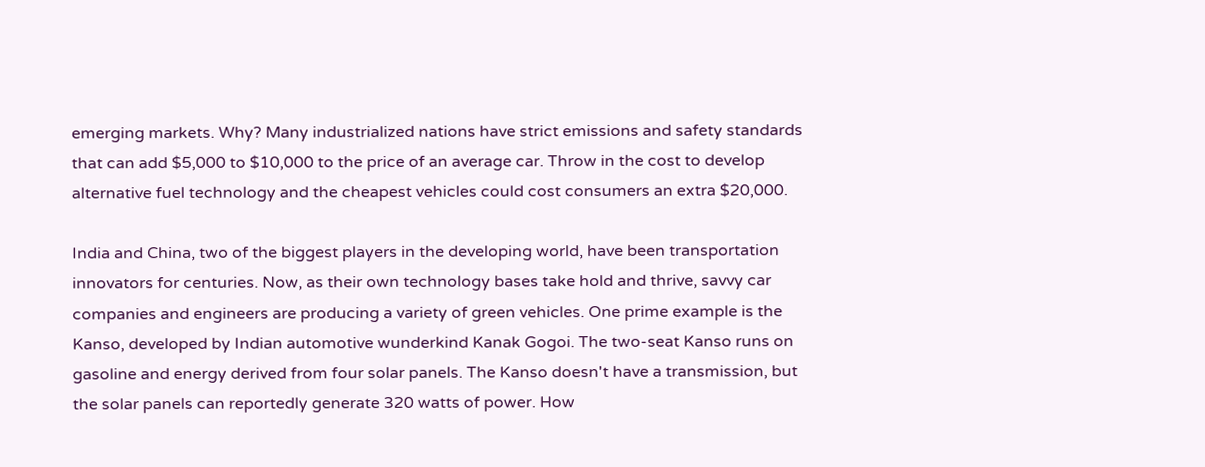emerging markets. Why? Many industrialized nations have strict emissions and safety standards that can add $5,000 to $10,000 to the price of an average car. Throw in the cost to develop alternative fuel technology and the cheapest vehicles could cost consumers an extra $20,000.

India and China, two of the biggest players in the developing world, have been transportation innovators for centuries. Now, as their own technology bases take hold and thrive, savvy car companies and engineers are producing a variety of green vehicles. One prime example is the Kanso, developed by Indian automotive wunderkind Kanak Gogoi. The two-seat Kanso runs on gasoline and energy derived from four solar panels. The Kanso doesn't have a transmission, but the solar panels can reportedly generate 320 watts of power. How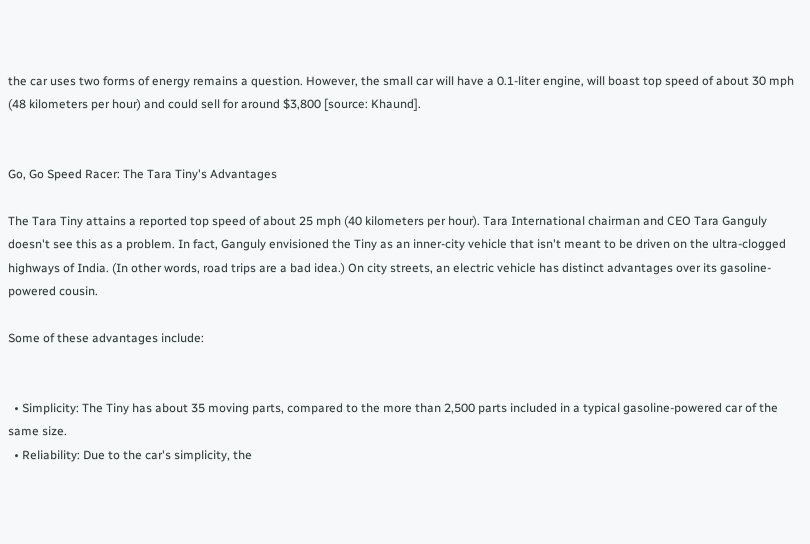the car uses two forms of energy remains a question. However, the small car will have a 0.1-liter engine, will boast top speed of about 30 mph (48 kilometers per hour) and could sell for around $3,800 [source: Khaund].


Go, Go Speed Racer: The Tara Tiny's Advantages

The Tara Tiny attains a reported top speed of about 25 mph (40 kilometers per hour). Tara International chairman and CEO Tara Ganguly doesn't see this as a problem. In fact, Ganguly envisioned the Tiny as an inner-city vehicle that isn't meant to be driven on the ultra-clogged highways of India. (In other words, road trips are a bad idea.) On city streets, an electric vehicle has distinct advantages over its gasoline-powered cousin.

Some of these advantages include:


  • Simplicity: The Tiny has about 35 moving parts, compared to the more than 2,500 parts included in a typical gasoline-powered car of the same size.
  • Reliability: Due to the car's simplicity, the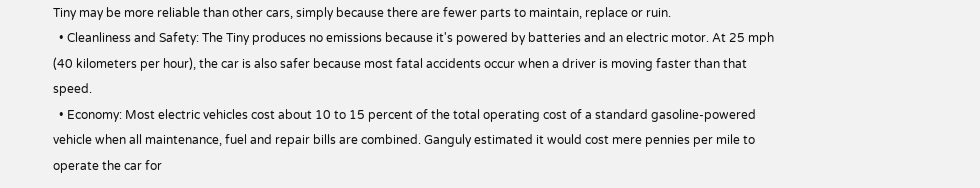Tiny may be more reliable than other cars, simply because there are fewer parts to maintain, replace or ruin.
  • Cleanliness and Safety: The Tiny produces no emissions because it's powered by batteries and an electric motor. At 25 mph (40 kilometers per hour), the car is also safer because most fatal accidents occur when a driver is moving faster than that speed.
  • Economy: Most electric vehicles cost about 10 to 15 percent of the total operating cost of a standard gasoline-powered vehicle when all maintenance, fuel and repair bills are combined. Ganguly estimated it would cost mere pennies per mile to operate the car for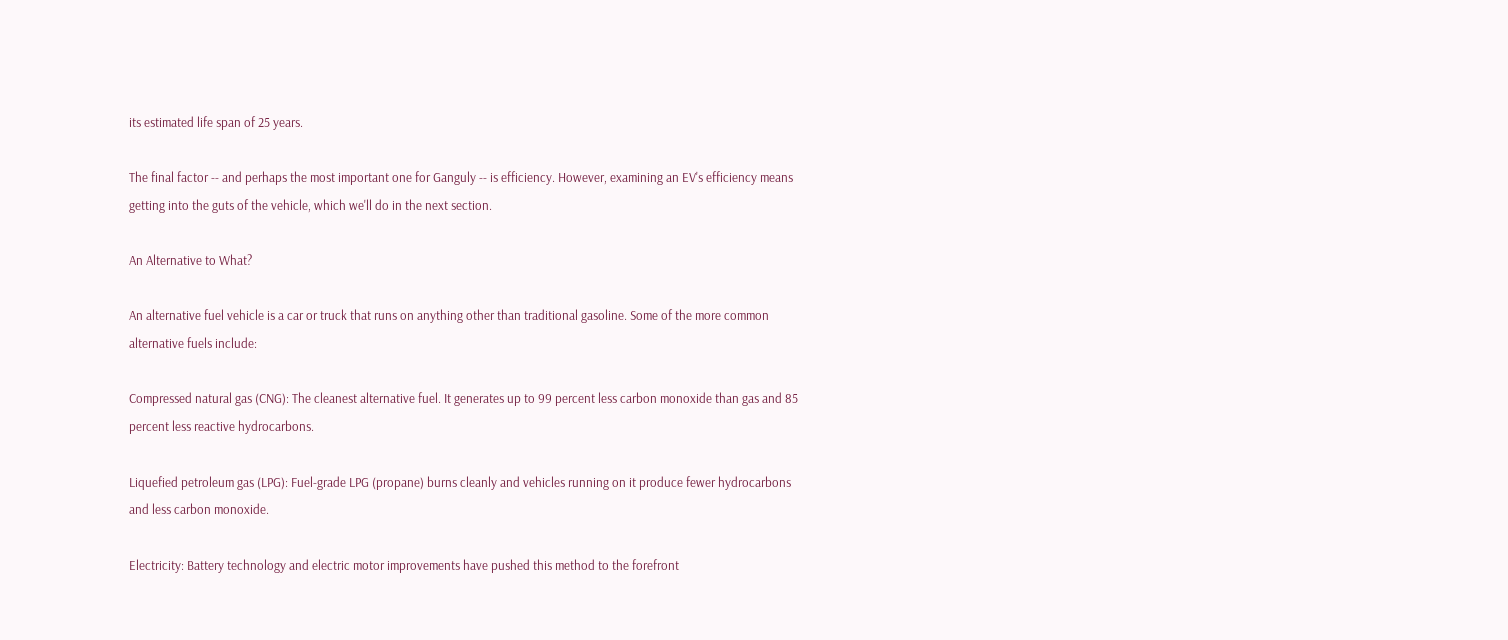its estimated life span of 25 years.

The final factor -- and perhaps the most important one for Ganguly -- is efficiency. However, examining an EV's efficiency means getting into the guts of the vehicle, which we'll do in the next section.

An Alternative to What?

An alternative fuel vehicle is a car or truck that runs on anything other than traditional gasoline. Some of the more common alternative fuels include:

Compressed natural gas (CNG): The cleanest alternative fuel. It generates up to 99 percent less carbon monoxide than gas and 85 percent less reactive hydrocarbons.

Liquefied petroleum gas (LPG): Fuel-grade LPG (propane) burns cleanly and vehicles running on it produce fewer hydrocarbons and less carbon monoxide.

Electricity: Battery technology and electric motor improvements have pushed this method to the forefront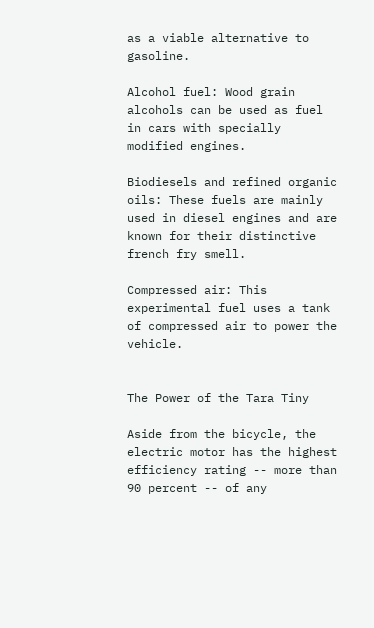as a viable alternative to gasoline.

Alcohol fuel: Wood grain alcohols can be used as fuel in cars with specially modified engines.

Biodiesels and refined organic oils: These fuels are mainly used in diesel engines and are known for their distinctive french fry smell.

Compressed air: This experimental fuel uses a tank of compressed air to power the vehicle.


The Power of the Tara Tiny

Aside from the bicycle, the electric motor has the highest efficiency rating -- more than 90 percent -- of any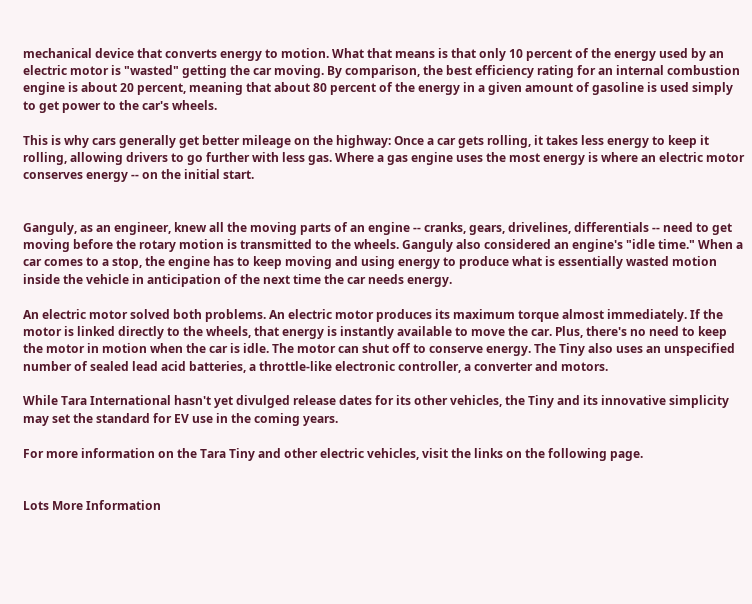mechanical device that converts energy to motion. What that means is that only 10 percent of the energy used by an electric motor is "wasted" getting the car moving. By comparison, the best efficiency rating for an internal combustion engine is about 20 percent, meaning that about 80 percent of the energy in a given amount of gasoline is used simply to get power to the car's wheels.

This is why cars generally get better mileage on the highway: Once a car gets rolling, it takes less energy to keep it rolling, allowing drivers to go further with less gas. Where a gas engine uses the most energy is where an electric motor conserves energy -- on the initial start.


Ganguly, as an engineer, knew all the moving parts of an engine -- cranks, gears, drivelines, differentials -- need to get moving before the rotary motion is transmitted to the wheels. Ganguly also considered an engine's "idle time." When a car comes to a stop, the engine has to keep moving and using energy to produce what is essentially wasted motion inside the vehicle in anticipation of the next time the car needs energy.

An electric motor solved both problems. An electric motor produces its maximum torque almost immediately. If the motor is linked directly to the wheels, that energy is instantly available to move the car. Plus, there's no need to keep the motor in motion when the car is idle. The motor can shut off to conserve energy. The Tiny also uses an unspecified number of sealed lead acid batteries, a throttle-like electronic controller, a converter and motors.

While Tara International hasn't yet divulged release dates for its other vehicles, the Tiny and its innovative simplicity may set the standard for EV use in the coming years.

For more information on the Tara Tiny and other electric vehicles, visit the links on the following page.


Lots More Information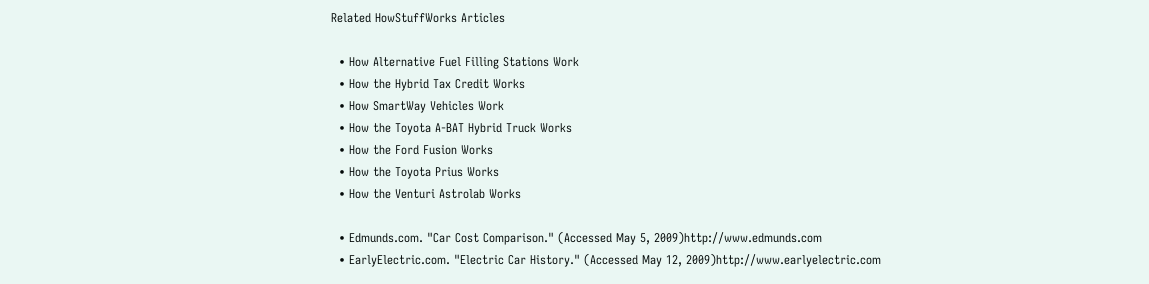Related HowStuffWorks Articles

  • How Alternative Fuel Filling Stations Work
  • How the Hybrid Tax Credit Works
  • How SmartWay Vehicles Work
  • How the Toyota A-BAT Hybrid Truck Works
  • How the Ford Fusion Works
  • How the Toyota Prius Works
  • How the Venturi Astrolab Works

  • Edmunds.com. "Car Cost Comparison." (Accessed May 5, 2009)http://www.edmunds.com
  • EarlyElectric.com. "Electric Car History." (Accessed May 12, 2009)http://www.earlyelectric.com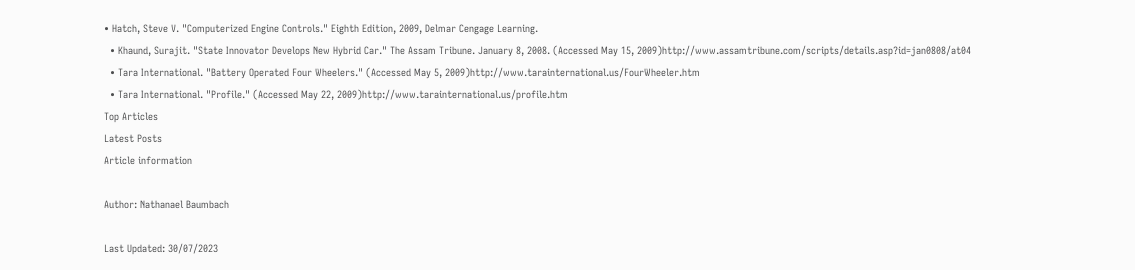• Hatch, Steve V. "Computerized Engine Controls." Eighth Edition, 2009, Delmar Cengage Learning.
  • Khaund, Surajit. "State Innovator Develops New Hybrid Car." The Assam Tribune. January 8, 2008. (Accessed May 15, 2009)http://www.assamtribune.com/scripts/details.asp?id=jan0808/at04
  • Tara International. "Battery Operated Four Wheelers." (Accessed May 5, 2009)http://www.tarainternational.us/FourWheeler.htm
  • Tara International. "Profile." (Accessed May 22, 2009)http://www.tarainternational.us/profile.htm
Top Articles
Latest Posts
Article information

Author: Nathanael Baumbach

Last Updated: 30/07/2023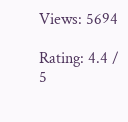Views: 5694

Rating: 4.4 / 5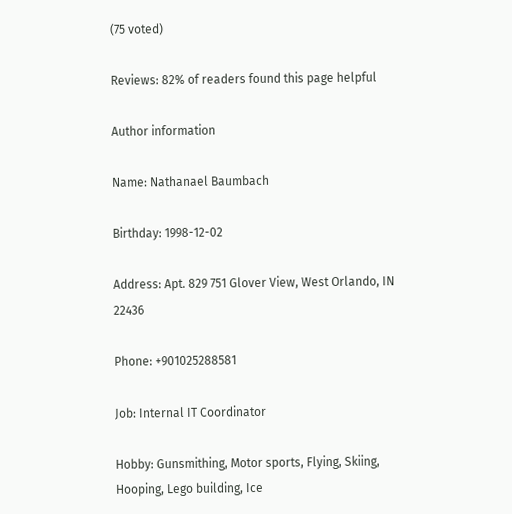(75 voted)

Reviews: 82% of readers found this page helpful

Author information

Name: Nathanael Baumbach

Birthday: 1998-12-02

Address: Apt. 829 751 Glover View, West Orlando, IN 22436

Phone: +901025288581

Job: Internal IT Coordinator

Hobby: Gunsmithing, Motor sports, Flying, Skiing, Hooping, Lego building, Ice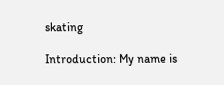skating

Introduction: My name is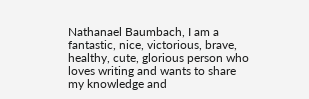Nathanael Baumbach, I am a fantastic, nice, victorious, brave, healthy, cute, glorious person who loves writing and wants to share my knowledge and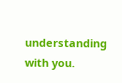understanding with you.